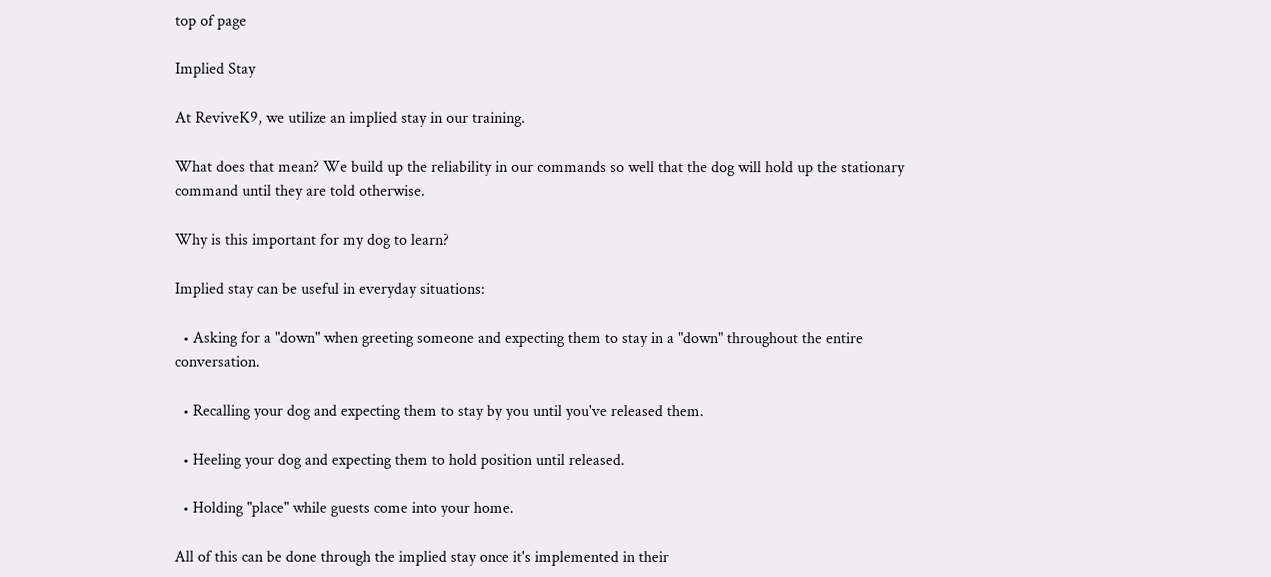top of page

Implied Stay

At ReviveK9, we utilize an implied stay in our training.

What does that mean? We build up the reliability in our commands so well that the dog will hold up the stationary command until they are told otherwise.

Why is this important for my dog to learn?

Implied stay can be useful in everyday situations:

  • Asking for a "down" when greeting someone and expecting them to stay in a "down" throughout the entire conversation.

  • Recalling your dog and expecting them to stay by you until you've released them.

  • Heeling your dog and expecting them to hold position until released.

  • Holding "place" while guests come into your home.

All of this can be done through the implied stay once it's implemented in their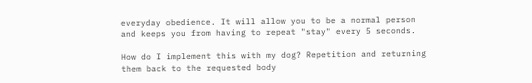everyday obedience. It will allow you to be a normal person and keeps you from having to repeat "stay" every 5 seconds.

How do I implement this with my dog? Repetition and returning them back to the requested body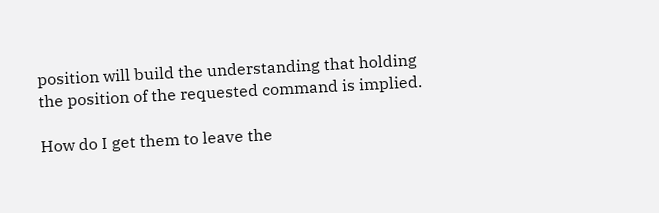position will build the understanding that holding the position of the requested command is implied.

How do I get them to leave the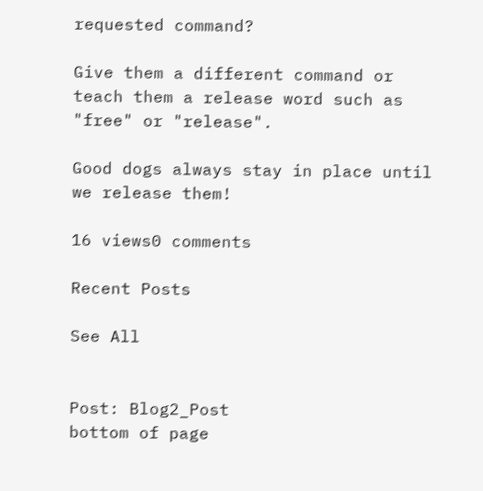requested command?

Give them a different command or teach them a release word such as "free" or "release".

Good dogs always stay in place until we release them!

16 views0 comments

Recent Posts

See All


Post: Blog2_Post
bottom of page